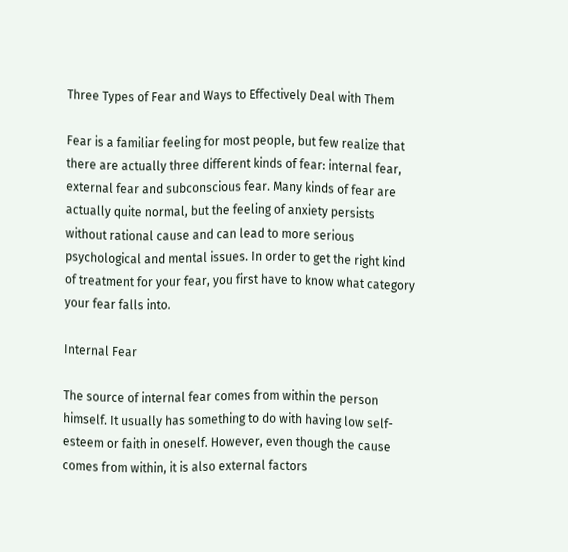Three Types of Fear and Ways to Effectively Deal with Them

Fear is a familiar feeling for most people, but few realize that there are actually three different kinds of fear: internal fear, external fear and subconscious fear. Many kinds of fear are actually quite normal, but the feeling of anxiety persists without rational cause and can lead to more serious psychological and mental issues. In order to get the right kind of treatment for your fear, you first have to know what category your fear falls into.

Internal Fear

The source of internal fear comes from within the person himself. It usually has something to do with having low self-esteem or faith in oneself. However, even though the cause comes from within, it is also external factors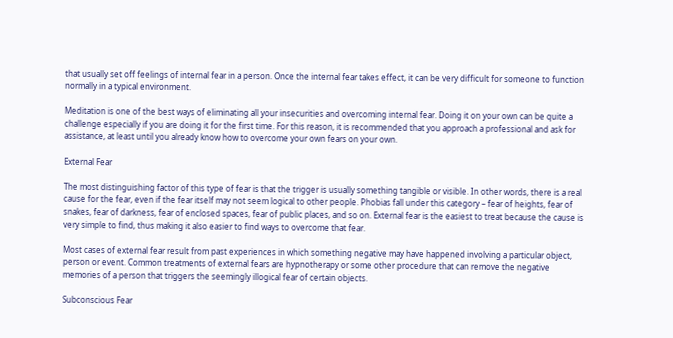that usually set off feelings of internal fear in a person. Once the internal fear takes effect, it can be very difficult for someone to function normally in a typical environment.

Meditation is one of the best ways of eliminating all your insecurities and overcoming internal fear. Doing it on your own can be quite a challenge especially if you are doing it for the first time. For this reason, it is recommended that you approach a professional and ask for assistance, at least until you already know how to overcome your own fears on your own.

External Fear

The most distinguishing factor of this type of fear is that the trigger is usually something tangible or visible. In other words, there is a real cause for the fear, even if the fear itself may not seem logical to other people. Phobias fall under this category – fear of heights, fear of snakes, fear of darkness, fear of enclosed spaces, fear of public places, and so on. External fear is the easiest to treat because the cause is very simple to find, thus making it also easier to find ways to overcome that fear.

Most cases of external fear result from past experiences in which something negative may have happened involving a particular object, person or event. Common treatments of external fears are hypnotherapy or some other procedure that can remove the negative memories of a person that triggers the seemingly illogical fear of certain objects.

Subconscious Fear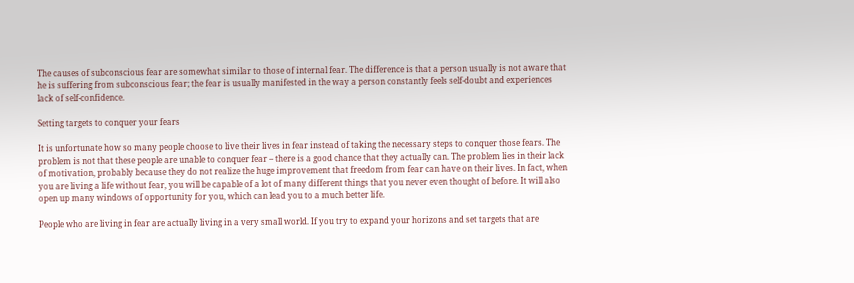The causes of subconscious fear are somewhat similar to those of internal fear. The difference is that a person usually is not aware that he is suffering from subconscious fear; the fear is usually manifested in the way a person constantly feels self-doubt and experiences lack of self-confidence.

Setting targets to conquer your fears

It is unfortunate how so many people choose to live their lives in fear instead of taking the necessary steps to conquer those fears. The problem is not that these people are unable to conquer fear – there is a good chance that they actually can. The problem lies in their lack of motivation, probably because they do not realize the huge improvement that freedom from fear can have on their lives. In fact, when you are living a life without fear, you will be capable of a lot of many different things that you never even thought of before. It will also open up many windows of opportunity for you, which can lead you to a much better life.

People who are living in fear are actually living in a very small world. If you try to expand your horizons and set targets that are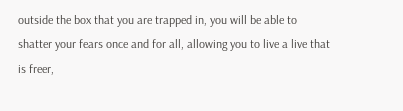outside the box that you are trapped in, you will be able to shatter your fears once and for all, allowing you to live a live that is freer,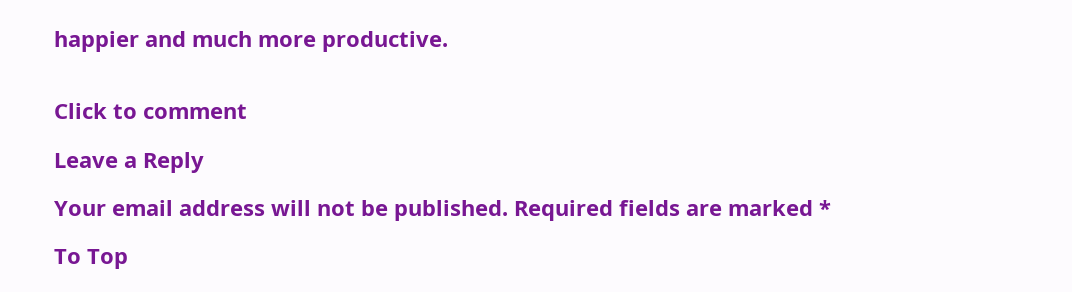happier and much more productive.


Click to comment

Leave a Reply

Your email address will not be published. Required fields are marked *

To Top